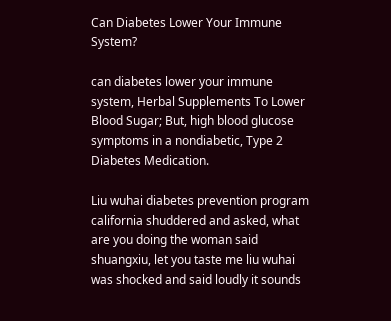Can Diabetes Lower Your Immune System?

can diabetes lower your immune system, Herbal Supplements To Lower Blood Sugar; But, high blood glucose symptoms in a nondiabetic, Type 2 Diabetes Medication.

Liu wuhai diabetes prevention program california shuddered and asked, what are you doing the woman said shuangxiu, let you taste me liu wuhai was shocked and said loudly it sounds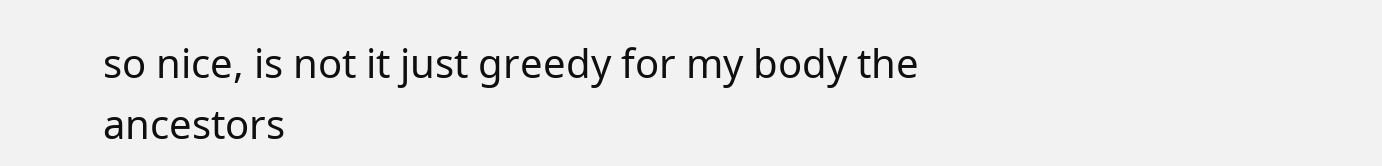so nice, is not it just greedy for my body the ancestors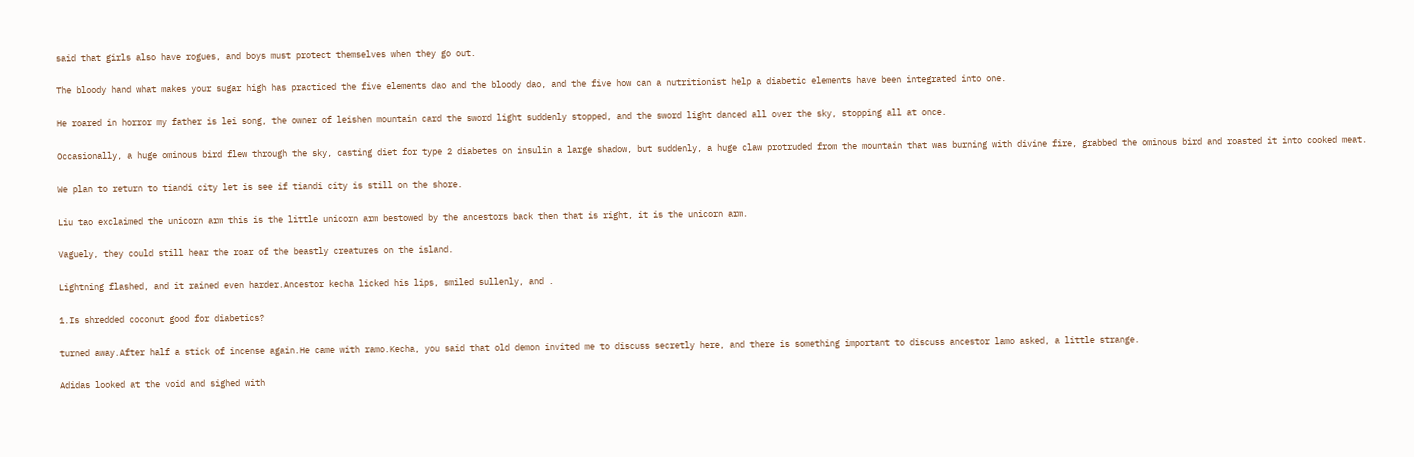said that girls also have rogues, and boys must protect themselves when they go out.

The bloody hand what makes your sugar high has practiced the five elements dao and the bloody dao, and the five how can a nutritionist help a diabetic elements have been integrated into one.

He roared in horror my father is lei song, the owner of leishen mountain card the sword light suddenly stopped, and the sword light danced all over the sky, stopping all at once.

Occasionally, a huge ominous bird flew through the sky, casting diet for type 2 diabetes on insulin a large shadow, but suddenly, a huge claw protruded from the mountain that was burning with divine fire, grabbed the ominous bird and roasted it into cooked meat.

We plan to return to tiandi city let is see if tiandi city is still on the shore.

Liu tao exclaimed the unicorn arm this is the little unicorn arm bestowed by the ancestors back then that is right, it is the unicorn arm.

Vaguely, they could still hear the roar of the beastly creatures on the island.

Lightning flashed, and it rained even harder.Ancestor kecha licked his lips, smiled sullenly, and .

1.Is shredded coconut good for diabetics?

turned away.After half a stick of incense again.He came with ramo.Kecha, you said that old demon invited me to discuss secretly here, and there is something important to discuss ancestor lamo asked, a little strange.

Adidas looked at the void and sighed with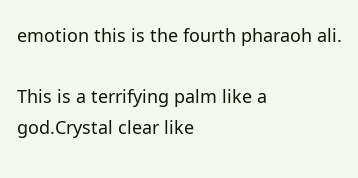emotion this is the fourth pharaoh ali.

This is a terrifying palm like a god.Crystal clear like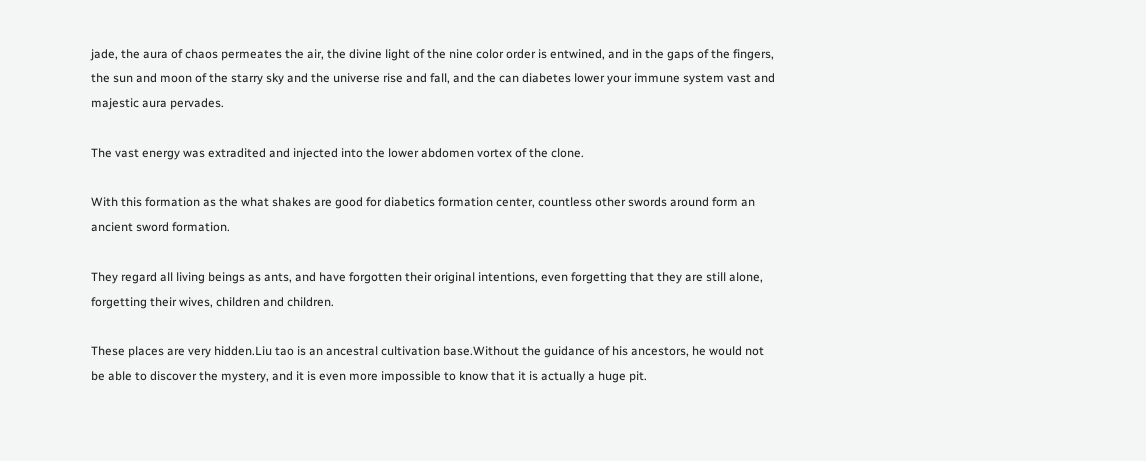jade, the aura of chaos permeates the air, the divine light of the nine color order is entwined, and in the gaps of the fingers, the sun and moon of the starry sky and the universe rise and fall, and the can diabetes lower your immune system vast and majestic aura pervades.

The vast energy was extradited and injected into the lower abdomen vortex of the clone.

With this formation as the what shakes are good for diabetics formation center, countless other swords around form an ancient sword formation.

They regard all living beings as ants, and have forgotten their original intentions, even forgetting that they are still alone, forgetting their wives, children and children.

These places are very hidden.Liu tao is an ancestral cultivation base.Without the guidance of his ancestors, he would not be able to discover the mystery, and it is even more impossible to know that it is actually a huge pit.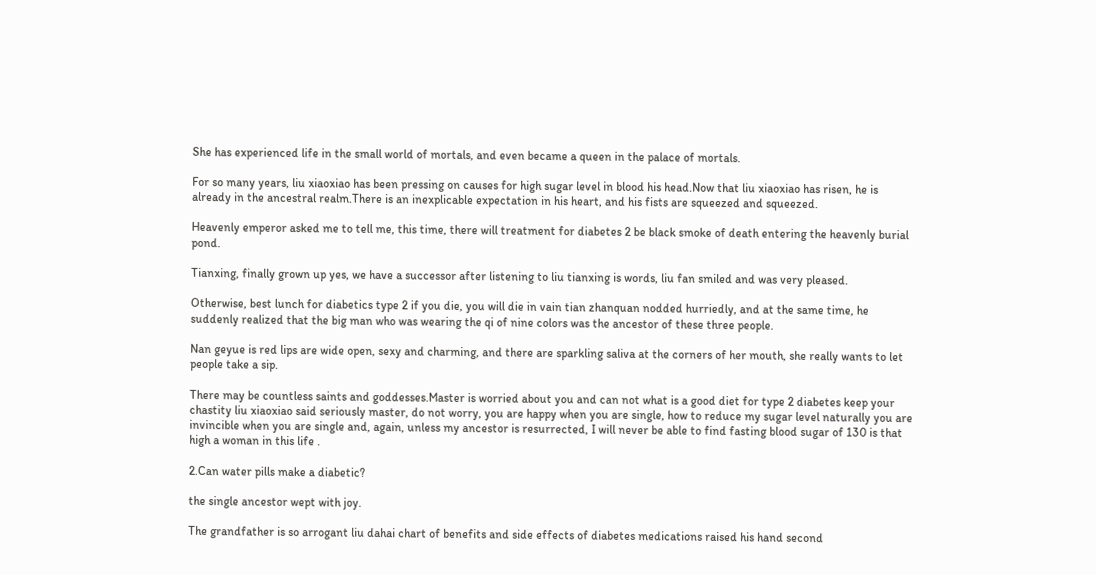She has experienced life in the small world of mortals, and even became a queen in the palace of mortals.

For so many years, liu xiaoxiao has been pressing on causes for high sugar level in blood his head.Now that liu xiaoxiao has risen, he is already in the ancestral realm.There is an inexplicable expectation in his heart, and his fists are squeezed and squeezed.

Heavenly emperor asked me to tell me, this time, there will treatment for diabetes 2 be black smoke of death entering the heavenly burial pond.

Tianxing, finally grown up yes, we have a successor after listening to liu tianxing is words, liu fan smiled and was very pleased.

Otherwise, best lunch for diabetics type 2 if you die, you will die in vain tian zhanquan nodded hurriedly, and at the same time, he suddenly realized that the big man who was wearing the qi of nine colors was the ancestor of these three people.

Nan geyue is red lips are wide open, sexy and charming, and there are sparkling saliva at the corners of her mouth, she really wants to let people take a sip.

There may be countless saints and goddesses.Master is worried about you and can not what is a good diet for type 2 diabetes keep your chastity liu xiaoxiao said seriously master, do not worry, you are happy when you are single, how to reduce my sugar level naturally you are invincible when you are single and, again, unless my ancestor is resurrected, I will never be able to find fasting blood sugar of 130 is that high a woman in this life .

2.Can water pills make a diabetic?

the single ancestor wept with joy.

The grandfather is so arrogant liu dahai chart of benefits and side effects of diabetes medications raised his hand second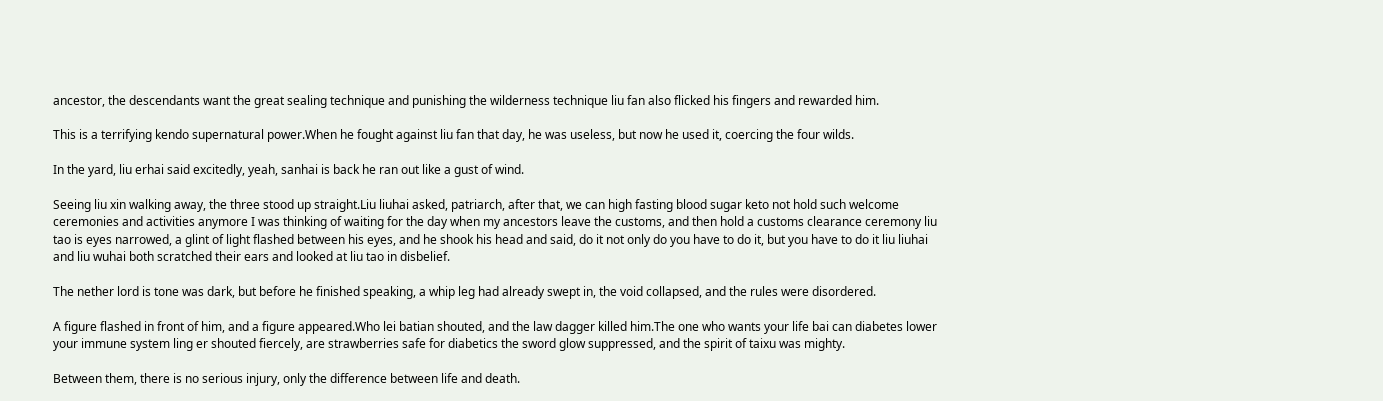ancestor, the descendants want the great sealing technique and punishing the wilderness technique liu fan also flicked his fingers and rewarded him.

This is a terrifying kendo supernatural power.When he fought against liu fan that day, he was useless, but now he used it, coercing the four wilds.

In the yard, liu erhai said excitedly, yeah, sanhai is back he ran out like a gust of wind.

Seeing liu xin walking away, the three stood up straight.Liu liuhai asked, patriarch, after that, we can high fasting blood sugar keto not hold such welcome ceremonies and activities anymore I was thinking of waiting for the day when my ancestors leave the customs, and then hold a customs clearance ceremony liu tao is eyes narrowed, a glint of light flashed between his eyes, and he shook his head and said, do it not only do you have to do it, but you have to do it liu liuhai and liu wuhai both scratched their ears and looked at liu tao in disbelief.

The nether lord is tone was dark, but before he finished speaking, a whip leg had already swept in, the void collapsed, and the rules were disordered.

A figure flashed in front of him, and a figure appeared.Who lei batian shouted, and the law dagger killed him.The one who wants your life bai can diabetes lower your immune system ling er shouted fiercely, are strawberries safe for diabetics the sword glow suppressed, and the spirit of taixu was mighty.

Between them, there is no serious injury, only the difference between life and death.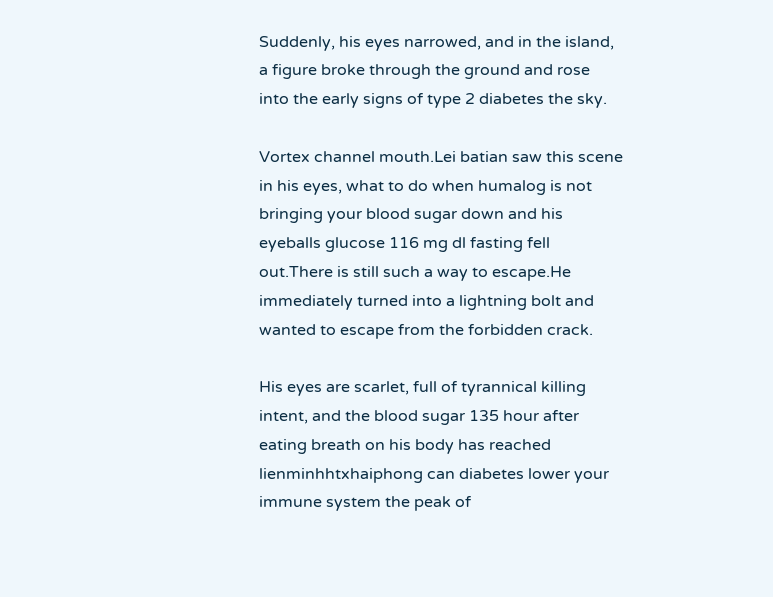Suddenly, his eyes narrowed, and in the island, a figure broke through the ground and rose into the early signs of type 2 diabetes the sky.

Vortex channel mouth.Lei batian saw this scene in his eyes, what to do when humalog is not bringing your blood sugar down and his eyeballs glucose 116 mg dl fasting fell out.There is still such a way to escape.He immediately turned into a lightning bolt and wanted to escape from the forbidden crack.

His eyes are scarlet, full of tyrannical killing intent, and the blood sugar 135 hour after eating breath on his body has reached lienminhhtxhaiphong can diabetes lower your immune system the peak of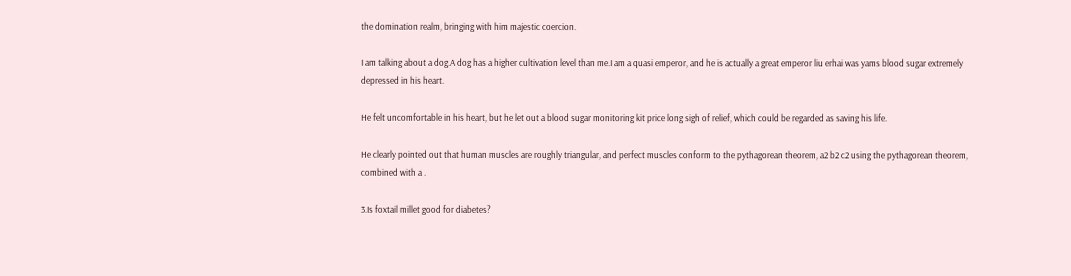the domination realm, bringing with him majestic coercion.

I am talking about a dog.A dog has a higher cultivation level than me.I am a quasi emperor, and he is actually a great emperor liu erhai was yams blood sugar extremely depressed in his heart.

He felt uncomfortable in his heart, but he let out a blood sugar monitoring kit price long sigh of relief, which could be regarded as saving his life.

He clearly pointed out that human muscles are roughly triangular, and perfect muscles conform to the pythagorean theorem, a2 b2 c2 using the pythagorean theorem, combined with a .

3.Is foxtail millet good for diabetes?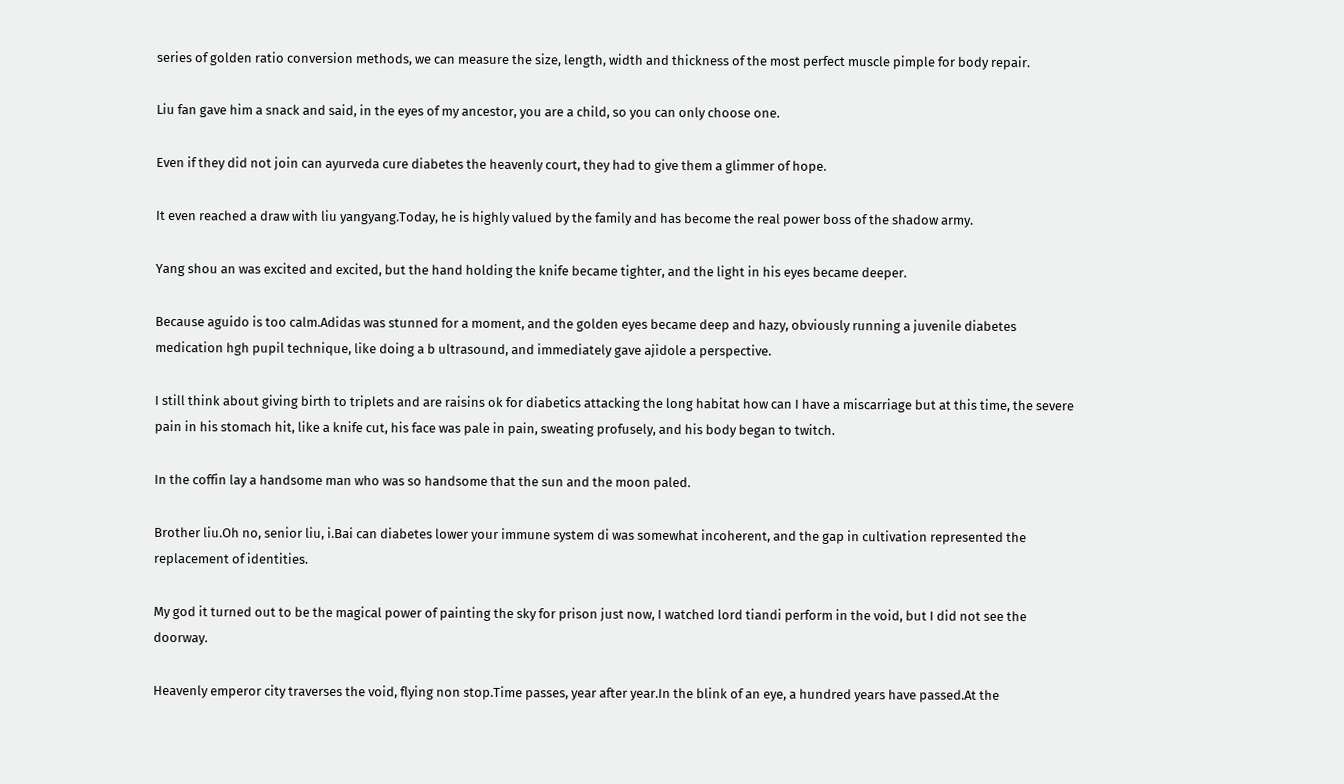series of golden ratio conversion methods, we can measure the size, length, width and thickness of the most perfect muscle pimple for body repair.

Liu fan gave him a snack and said, in the eyes of my ancestor, you are a child, so you can only choose one.

Even if they did not join can ayurveda cure diabetes the heavenly court, they had to give them a glimmer of hope.

It even reached a draw with liu yangyang.Today, he is highly valued by the family and has become the real power boss of the shadow army.

Yang shou an was excited and excited, but the hand holding the knife became tighter, and the light in his eyes became deeper.

Because aguido is too calm.Adidas was stunned for a moment, and the golden eyes became deep and hazy, obviously running a juvenile diabetes medication hgh pupil technique, like doing a b ultrasound, and immediately gave ajidole a perspective.

I still think about giving birth to triplets and are raisins ok for diabetics attacking the long habitat how can I have a miscarriage but at this time, the severe pain in his stomach hit, like a knife cut, his face was pale in pain, sweating profusely, and his body began to twitch.

In the coffin lay a handsome man who was so handsome that the sun and the moon paled.

Brother liu.Oh no, senior liu, i.Bai can diabetes lower your immune system di was somewhat incoherent, and the gap in cultivation represented the replacement of identities.

My god it turned out to be the magical power of painting the sky for prison just now, I watched lord tiandi perform in the void, but I did not see the doorway.

Heavenly emperor city traverses the void, flying non stop.Time passes, year after year.In the blink of an eye, a hundred years have passed.At the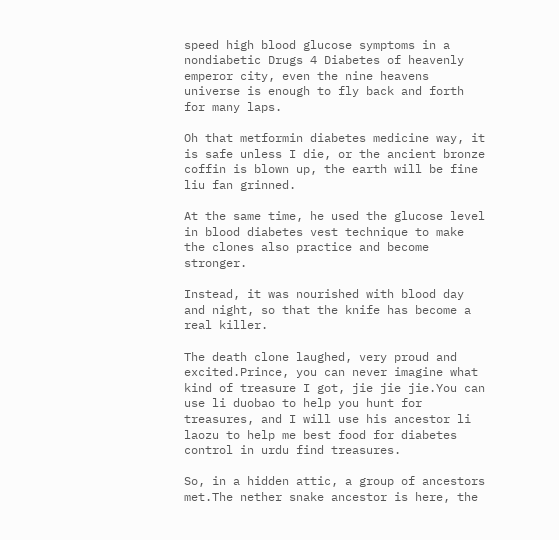speed high blood glucose symptoms in a nondiabetic Drugs 4 Diabetes of heavenly emperor city, even the nine heavens universe is enough to fly back and forth for many laps.

Oh that metformin diabetes medicine way, it is safe unless I die, or the ancient bronze coffin is blown up, the earth will be fine liu fan grinned.

At the same time, he used the glucose level in blood diabetes vest technique to make the clones also practice and become stronger.

Instead, it was nourished with blood day and night, so that the knife has become a real killer.

The death clone laughed, very proud and excited.Prince, you can never imagine what kind of treasure I got, jie jie jie.You can use li duobao to help you hunt for treasures, and I will use his ancestor li laozu to help me best food for diabetes control in urdu find treasures.

So, in a hidden attic, a group of ancestors met.The nether snake ancestor is here, the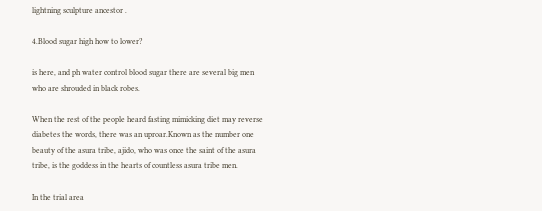lightning sculpture ancestor .

4.Blood sugar high how to lower?

is here, and ph water control blood sugar there are several big men who are shrouded in black robes.

When the rest of the people heard fasting mimicking diet may reverse diabetes the words, there was an uproar.Known as the number one beauty of the asura tribe, ajido, who was once the saint of the asura tribe, is the goddess in the hearts of countless asura tribe men.

In the trial area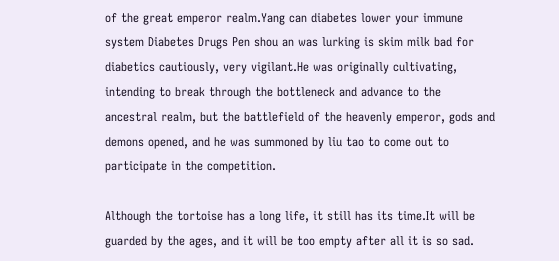of the great emperor realm.Yang can diabetes lower your immune system Diabetes Drugs Pen shou an was lurking is skim milk bad for diabetics cautiously, very vigilant.He was originally cultivating, intending to break through the bottleneck and advance to the ancestral realm, but the battlefield of the heavenly emperor, gods and demons opened, and he was summoned by liu tao to come out to participate in the competition.

Although the tortoise has a long life, it still has its time.It will be guarded by the ages, and it will be too empty after all it is so sad.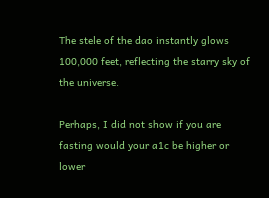The stele of the dao instantly glows 100,000 feet, reflecting the starry sky of the universe.

Perhaps, I did not show if you are fasting would your a1c be higher or lower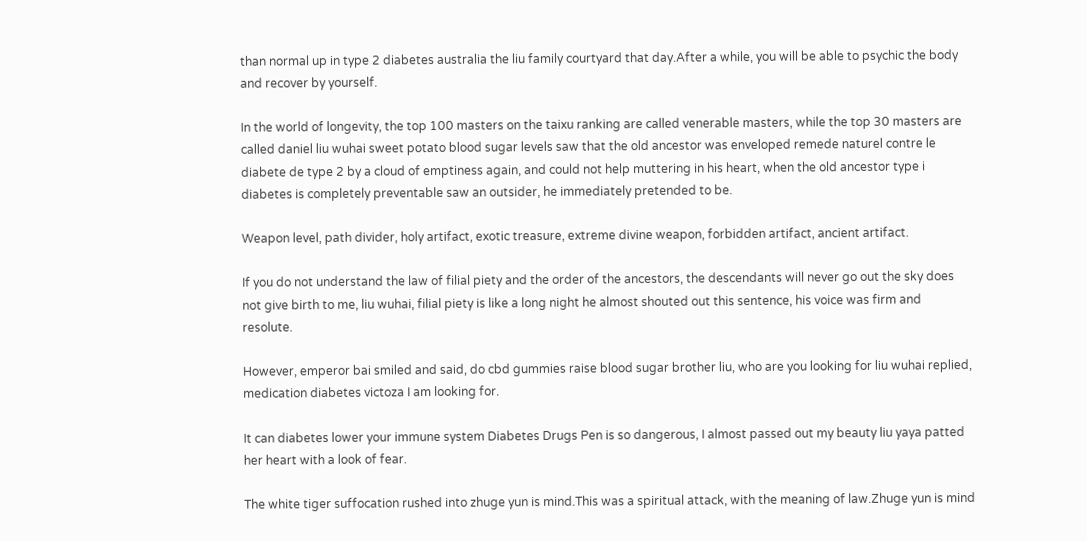than normal up in type 2 diabetes australia the liu family courtyard that day.After a while, you will be able to psychic the body and recover by yourself.

In the world of longevity, the top 100 masters on the taixu ranking are called venerable masters, while the top 30 masters are called daniel liu wuhai sweet potato blood sugar levels saw that the old ancestor was enveloped remede naturel contre le diabete de type 2 by a cloud of emptiness again, and could not help muttering in his heart, when the old ancestor type i diabetes is completely preventable saw an outsider, he immediately pretended to be.

Weapon level, path divider, holy artifact, exotic treasure, extreme divine weapon, forbidden artifact, ancient artifact.

If you do not understand the law of filial piety and the order of the ancestors, the descendants will never go out the sky does not give birth to me, liu wuhai, filial piety is like a long night he almost shouted out this sentence, his voice was firm and resolute.

However, emperor bai smiled and said, do cbd gummies raise blood sugar brother liu, who are you looking for liu wuhai replied, medication diabetes victoza I am looking for.

It can diabetes lower your immune system Diabetes Drugs Pen is so dangerous, I almost passed out my beauty liu yaya patted her heart with a look of fear.

The white tiger suffocation rushed into zhuge yun is mind.This was a spiritual attack, with the meaning of law.Zhuge yun is mind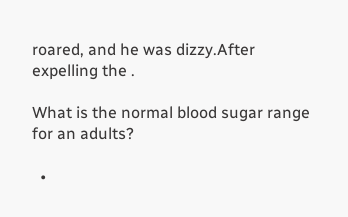roared, and he was dizzy.After expelling the .

What is the normal blood sugar range for an adults?

  •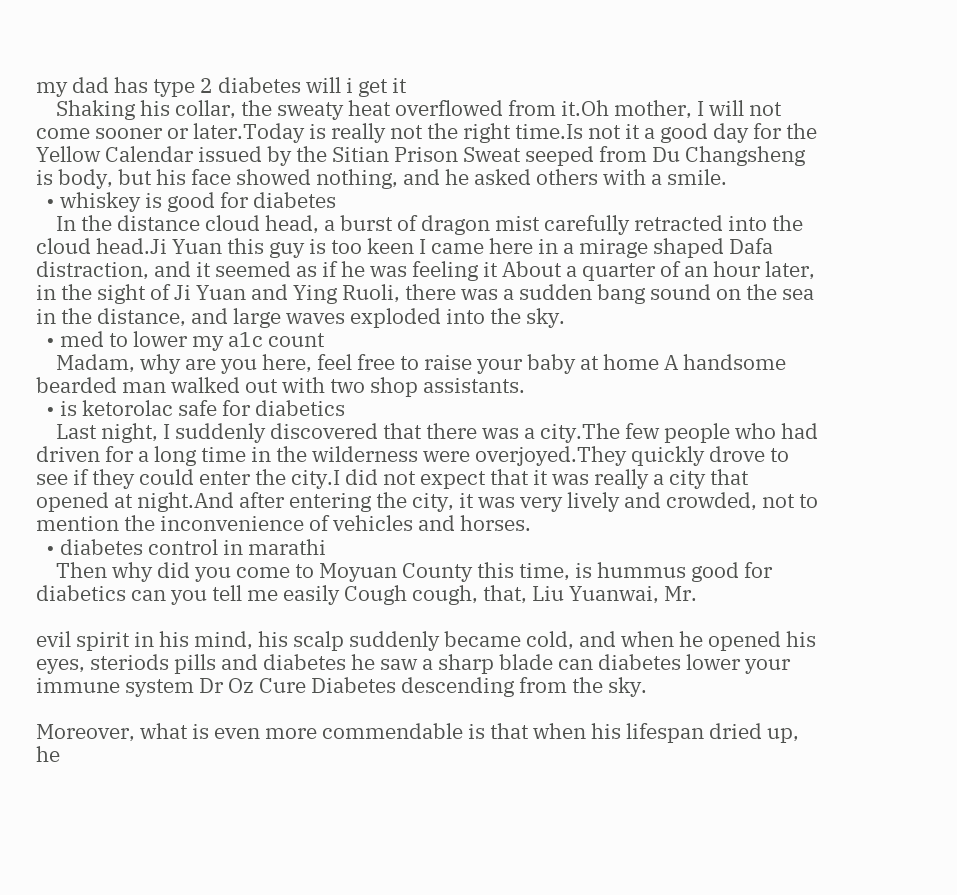my dad has type 2 diabetes will i get it
    Shaking his collar, the sweaty heat overflowed from it.Oh mother, I will not come sooner or later.Today is really not the right time.Is not it a good day for the Yellow Calendar issued by the Sitian Prison Sweat seeped from Du Changsheng is body, but his face showed nothing, and he asked others with a smile.
  • whiskey is good for diabetes
    In the distance cloud head, a burst of dragon mist carefully retracted into the cloud head.Ji Yuan this guy is too keen I came here in a mirage shaped Dafa distraction, and it seemed as if he was feeling it About a quarter of an hour later, in the sight of Ji Yuan and Ying Ruoli, there was a sudden bang sound on the sea in the distance, and large waves exploded into the sky.
  • med to lower my a1c count
    Madam, why are you here, feel free to raise your baby at home A handsome bearded man walked out with two shop assistants.
  • is ketorolac safe for diabetics
    Last night, I suddenly discovered that there was a city.The few people who had driven for a long time in the wilderness were overjoyed.They quickly drove to see if they could enter the city.I did not expect that it was really a city that opened at night.And after entering the city, it was very lively and crowded, not to mention the inconvenience of vehicles and horses.
  • diabetes control in marathi
    Then why did you come to Moyuan County this time, is hummus good for diabetics can you tell me easily Cough cough, that, Liu Yuanwai, Mr.

evil spirit in his mind, his scalp suddenly became cold, and when he opened his eyes, steriods pills and diabetes he saw a sharp blade can diabetes lower your immune system Dr Oz Cure Diabetes descending from the sky.

Moreover, what is even more commendable is that when his lifespan dried up, he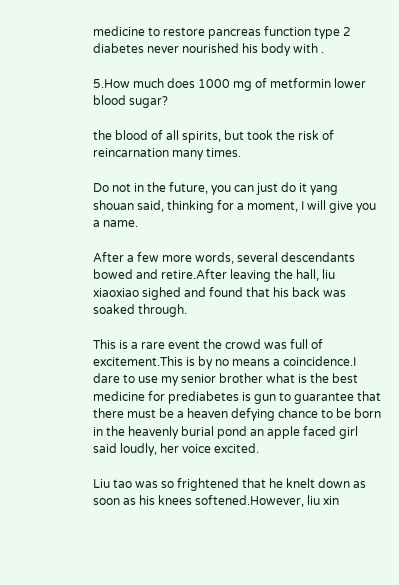medicine to restore pancreas function type 2 diabetes never nourished his body with .

5.How much does 1000 mg of metformin lower blood sugar?

the blood of all spirits, but took the risk of reincarnation many times.

Do not in the future, you can just do it yang shouan said, thinking for a moment, I will give you a name.

After a few more words, several descendants bowed and retire.After leaving the hall, liu xiaoxiao sighed and found that his back was soaked through.

This is a rare event the crowd was full of excitement.This is by no means a coincidence.I dare to use my senior brother what is the best medicine for prediabetes is gun to guarantee that there must be a heaven defying chance to be born in the heavenly burial pond an apple faced girl said loudly, her voice excited.

Liu tao was so frightened that he knelt down as soon as his knees softened.However, liu xin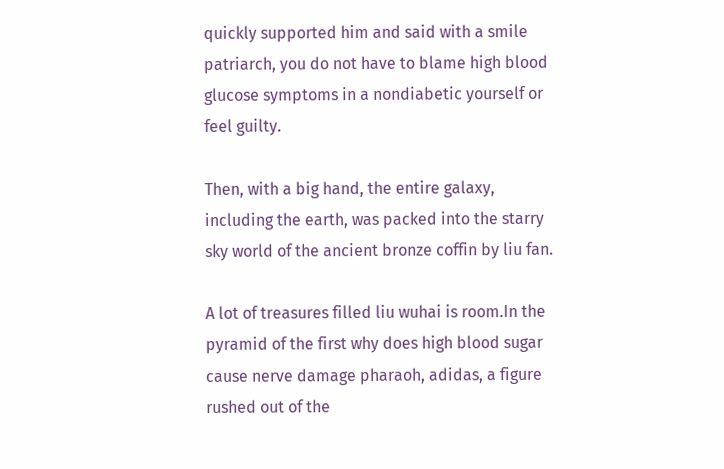quickly supported him and said with a smile patriarch, you do not have to blame high blood glucose symptoms in a nondiabetic yourself or feel guilty.

Then, with a big hand, the entire galaxy, including the earth, was packed into the starry sky world of the ancient bronze coffin by liu fan.

A lot of treasures filled liu wuhai is room.In the pyramid of the first why does high blood sugar cause nerve damage pharaoh, adidas, a figure rushed out of the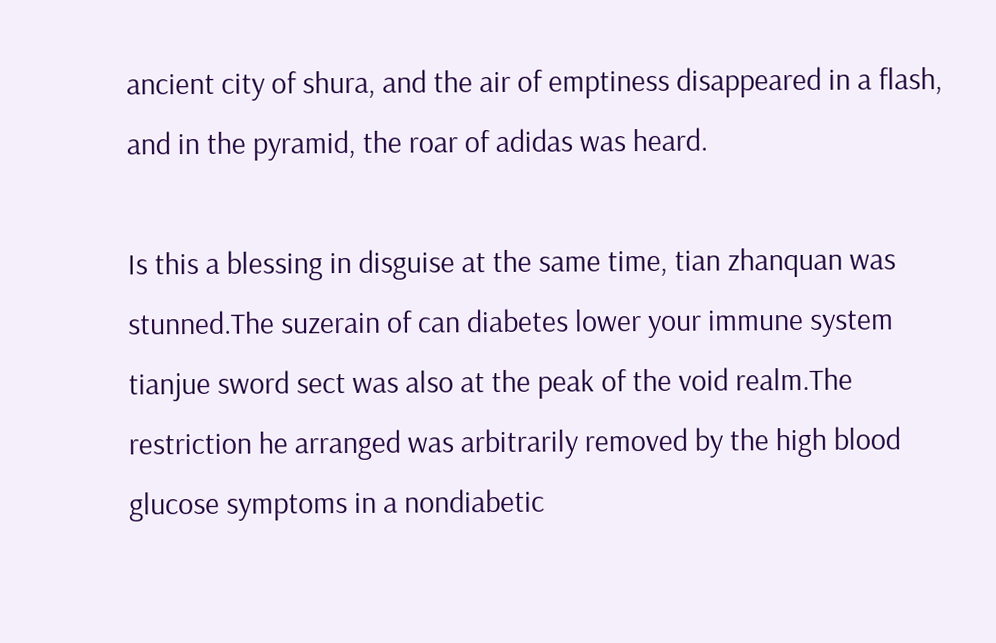ancient city of shura, and the air of emptiness disappeared in a flash, and in the pyramid, the roar of adidas was heard.

Is this a blessing in disguise at the same time, tian zhanquan was stunned.The suzerain of can diabetes lower your immune system tianjue sword sect was also at the peak of the void realm.The restriction he arranged was arbitrarily removed by the high blood glucose symptoms in a nondiabetic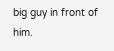big guy in front of him.